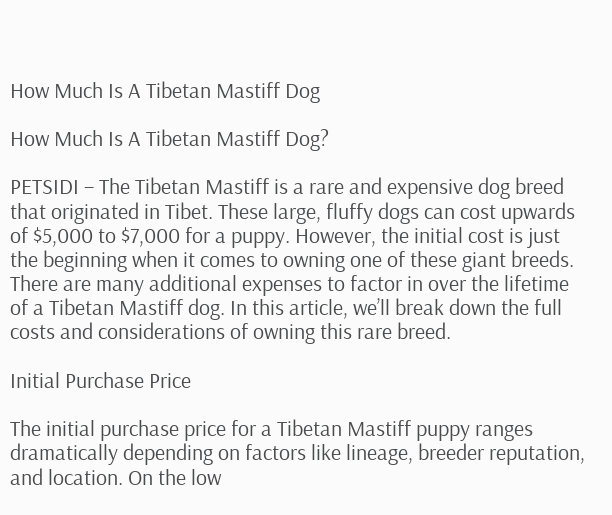How Much Is A Tibetan Mastiff Dog

How Much Is A Tibetan Mastiff Dog?

PETSIDI – The Tibetan Mastiff is a rare and expensive dog breed that originated in Tibet. These large, fluffy dogs can cost upwards of $5,000 to $7,000 for a puppy. However, the initial cost is just the beginning when it comes to owning one of these giant breeds. There are many additional expenses to factor in over the lifetime of a Tibetan Mastiff dog. In this article, we’ll break down the full costs and considerations of owning this rare breed.

Initial Purchase Price

The initial purchase price for a Tibetan Mastiff puppy ranges dramatically depending on factors like lineage, breeder reputation, and location. On the low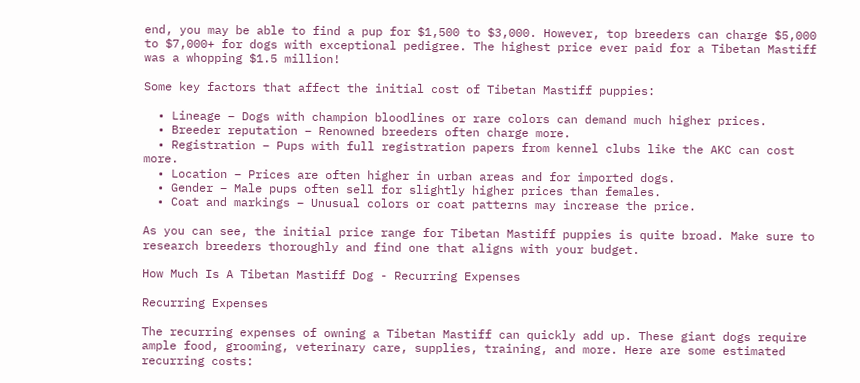end, you may be able to find a pup for $1,500 to $3,000. However, top breeders can charge $5,000 to $7,000+ for dogs with exceptional pedigree. The highest price ever paid for a Tibetan Mastiff was a whopping $1.5 million!

Some key factors that affect the initial cost of Tibetan Mastiff puppies:

  • Lineage – Dogs with champion bloodlines or rare colors can demand much higher prices.
  • Breeder reputation – Renowned breeders often charge more.
  • Registration – Pups with full registration papers from kennel clubs like the AKC can cost more.
  • Location – Prices are often higher in urban areas and for imported dogs.
  • Gender – Male pups often sell for slightly higher prices than females.
  • Coat and markings – Unusual colors or coat patterns may increase the price.

As you can see, the initial price range for Tibetan Mastiff puppies is quite broad. Make sure to research breeders thoroughly and find one that aligns with your budget.

How Much Is A Tibetan Mastiff Dog - Recurring Expenses

Recurring Expenses

The recurring expenses of owning a Tibetan Mastiff can quickly add up. These giant dogs require ample food, grooming, veterinary care, supplies, training, and more. Here are some estimated recurring costs: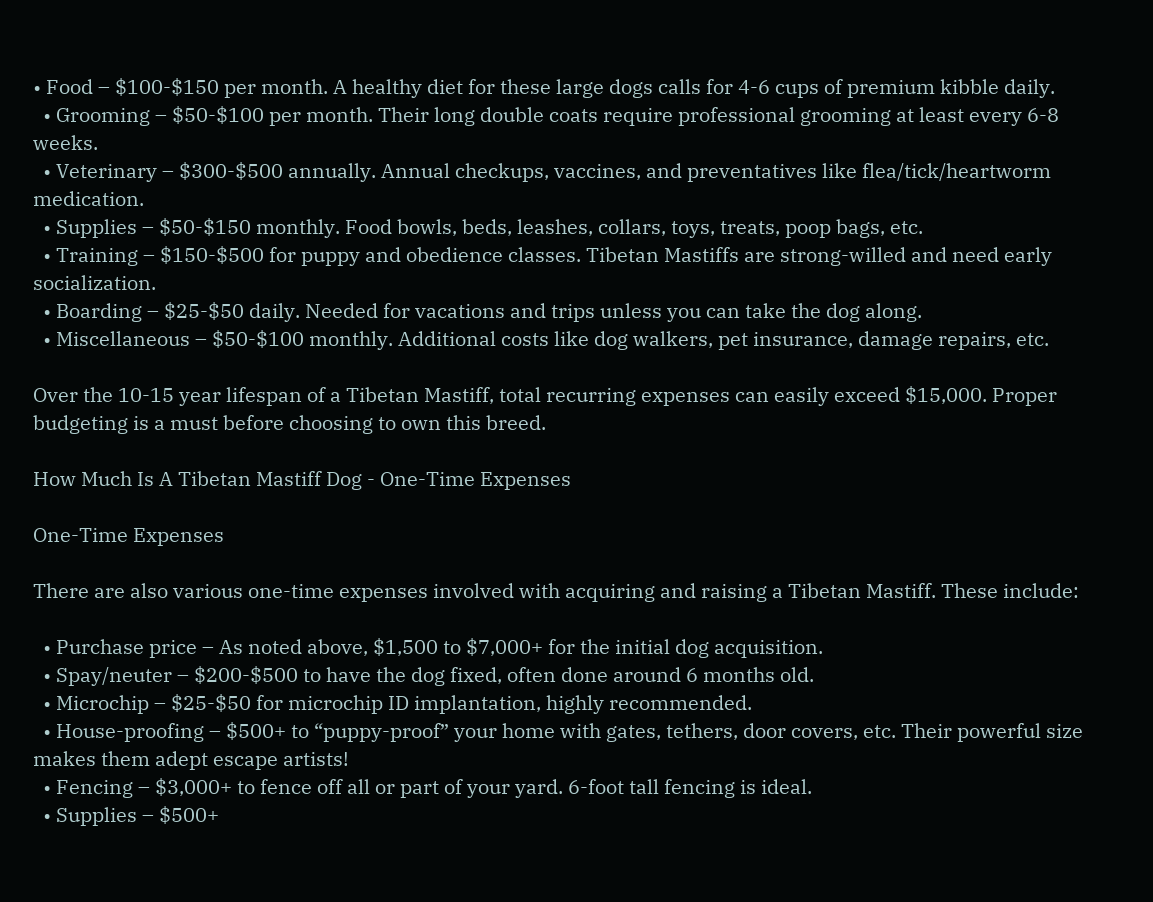• Food – $100-$150 per month. A healthy diet for these large dogs calls for 4-6 cups of premium kibble daily.
  • Grooming – $50-$100 per month. Their long double coats require professional grooming at least every 6-8 weeks.
  • Veterinary – $300-$500 annually. Annual checkups, vaccines, and preventatives like flea/tick/heartworm medication.
  • Supplies – $50-$150 monthly. Food bowls, beds, leashes, collars, toys, treats, poop bags, etc.
  • Training – $150-$500 for puppy and obedience classes. Tibetan Mastiffs are strong-willed and need early socialization.
  • Boarding – $25-$50 daily. Needed for vacations and trips unless you can take the dog along.
  • Miscellaneous – $50-$100 monthly. Additional costs like dog walkers, pet insurance, damage repairs, etc.

Over the 10-15 year lifespan of a Tibetan Mastiff, total recurring expenses can easily exceed $15,000. Proper budgeting is a must before choosing to own this breed.

How Much Is A Tibetan Mastiff Dog - One-Time Expenses

One-Time Expenses

There are also various one-time expenses involved with acquiring and raising a Tibetan Mastiff. These include:

  • Purchase price – As noted above, $1,500 to $7,000+ for the initial dog acquisition.
  • Spay/neuter – $200-$500 to have the dog fixed, often done around 6 months old.
  • Microchip – $25-$50 for microchip ID implantation, highly recommended.
  • House-proofing – $500+ to “puppy-proof” your home with gates, tethers, door covers, etc. Their powerful size makes them adept escape artists!
  • Fencing – $3,000+ to fence off all or part of your yard. 6-foot tall fencing is ideal.
  • Supplies – $500+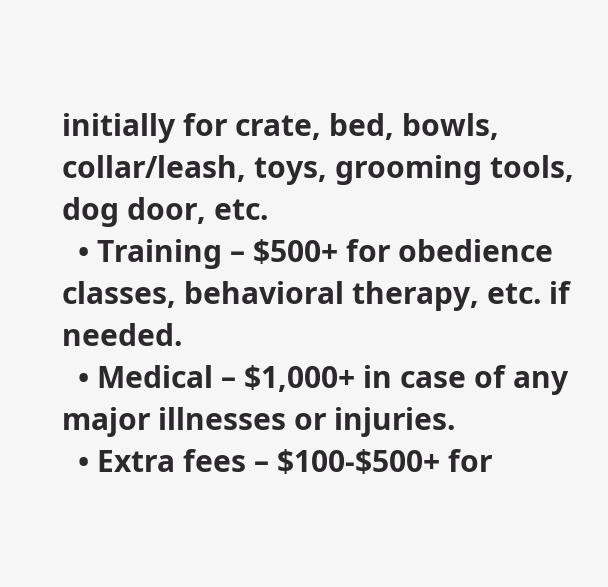initially for crate, bed, bowls, collar/leash, toys, grooming tools, dog door, etc.
  • Training – $500+ for obedience classes, behavioral therapy, etc. if needed.
  • Medical – $1,000+ in case of any major illnesses or injuries.
  • Extra fees – $100-$500+ for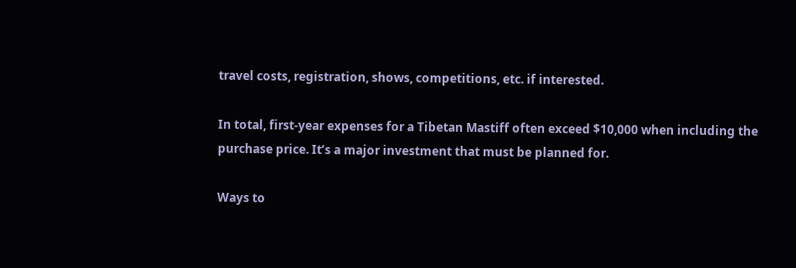travel costs, registration, shows, competitions, etc. if interested.

In total, first-year expenses for a Tibetan Mastiff often exceed $10,000 when including the purchase price. It’s a major investment that must be planned for.

Ways to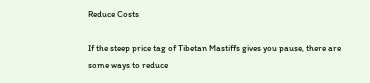Reduce Costs

If the steep price tag of Tibetan Mastiffs gives you pause, there are some ways to reduce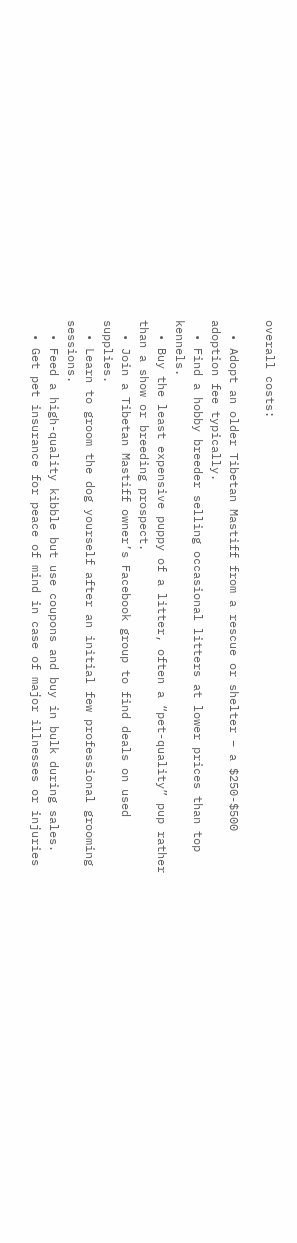overall costs:

  • Adopt an older Tibetan Mastiff from a rescue or shelter – a $250-$500 adoption fee typically.
  • Find a hobby breeder selling occasional litters at lower prices than top kennels.
  • Buy the least expensive puppy of a litter, often a “pet-quality” pup rather than a show or breeding prospect.
  • Join a Tibetan Mastiff owner’s Facebook group to find deals on used supplies.
  • Learn to groom the dog yourself after an initial few professional grooming sessions.
  • Feed a high-quality kibble but use coupons and buy in bulk during sales.
  • Get pet insurance for peace of mind in case of major illnesses or injuries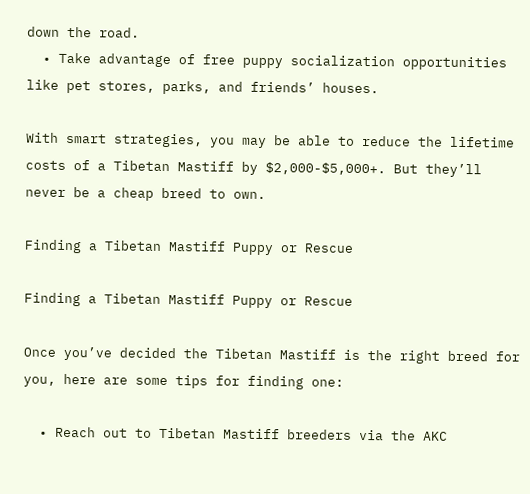down the road.
  • Take advantage of free puppy socialization opportunities like pet stores, parks, and friends’ houses.

With smart strategies, you may be able to reduce the lifetime costs of a Tibetan Mastiff by $2,000-$5,000+. But they’ll never be a cheap breed to own.

Finding a Tibetan Mastiff Puppy or Rescue

Finding a Tibetan Mastiff Puppy or Rescue

Once you’ve decided the Tibetan Mastiff is the right breed for you, here are some tips for finding one:

  • Reach out to Tibetan Mastiff breeders via the AKC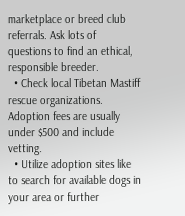marketplace or breed club referrals. Ask lots of questions to find an ethical, responsible breeder.
  • Check local Tibetan Mastiff rescue organizations. Adoption fees are usually under $500 and include vetting.
  • Utilize adoption sites like to search for available dogs in your area or further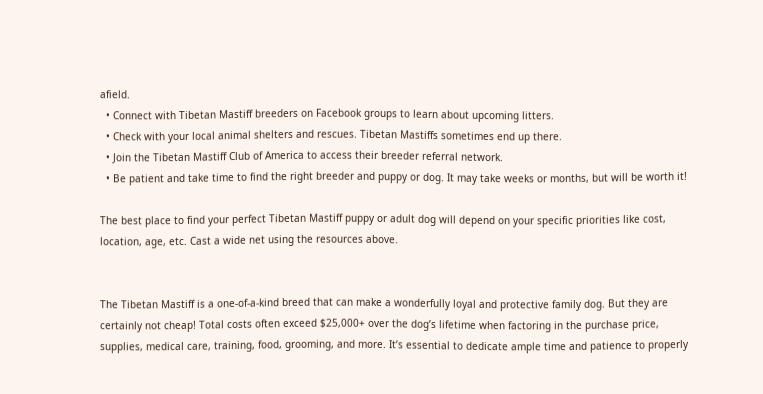afield.
  • Connect with Tibetan Mastiff breeders on Facebook groups to learn about upcoming litters.
  • Check with your local animal shelters and rescues. Tibetan Mastiffs sometimes end up there.
  • Join the Tibetan Mastiff Club of America to access their breeder referral network.
  • Be patient and take time to find the right breeder and puppy or dog. It may take weeks or months, but will be worth it!

The best place to find your perfect Tibetan Mastiff puppy or adult dog will depend on your specific priorities like cost, location, age, etc. Cast a wide net using the resources above.


The Tibetan Mastiff is a one-of-a-kind breed that can make a wonderfully loyal and protective family dog. But they are certainly not cheap! Total costs often exceed $25,000+ over the dog’s lifetime when factoring in the purchase price, supplies, medical care, training, food, grooming, and more. It’s essential to dedicate ample time and patience to properly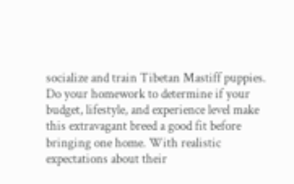socialize and train Tibetan Mastiff puppies. Do your homework to determine if your budget, lifestyle, and experience level make this extravagant breed a good fit before bringing one home. With realistic expectations about their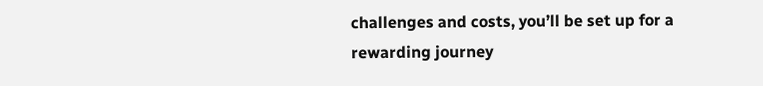challenges and costs, you’ll be set up for a rewarding journey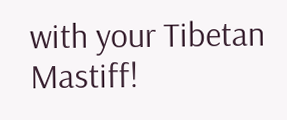with your Tibetan Mastiff!